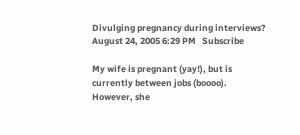Divulging pregnancy during interviews?
August 24, 2005 6:29 PM   Subscribe

My wife is pregnant (yay!), but is currently between jobs (boooo). However, she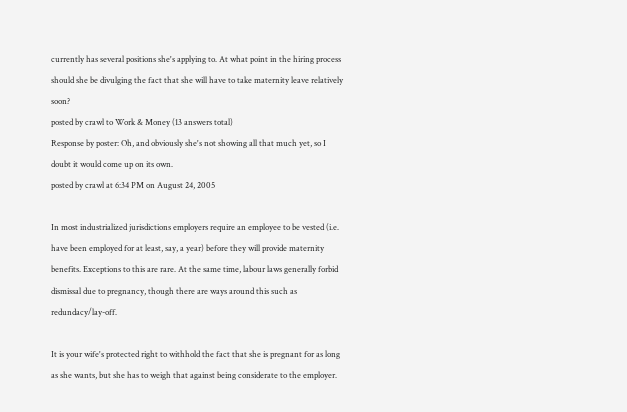currently has several positions she's applying to. At what point in the hiring process should she be divulging the fact that she will have to take maternity leave relatively soon?
posted by crawl to Work & Money (13 answers total)
Response by poster: Oh, and obviously she's not showing all that much yet, so I doubt it would come up on its own.
posted by crawl at 6:34 PM on August 24, 2005

In most industrialized jurisdictions employers require an employee to be vested (i.e. have been employed for at least, say, a year) before they will provide maternity benefits. Exceptions to this are rare. At the same time, labour laws generally forbid dismissal due to pregnancy, though there are ways around this such as redundacy/lay-off.

It is your wife's protected right to withhold the fact that she is pregnant for as long as she wants, but she has to weigh that against being considerate to the employer.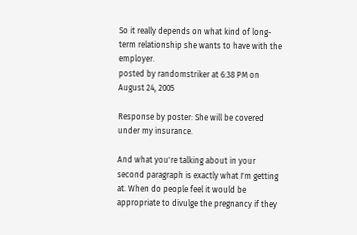So it really depends on what kind of long-term relationship she wants to have with the employer.
posted by randomstriker at 6:38 PM on August 24, 2005

Response by poster: She will be covered under my insurance.

And what you're talking about in your second paragraph is exactly what I'm getting at. When do people feel it would be appropriate to divulge the pregnancy if they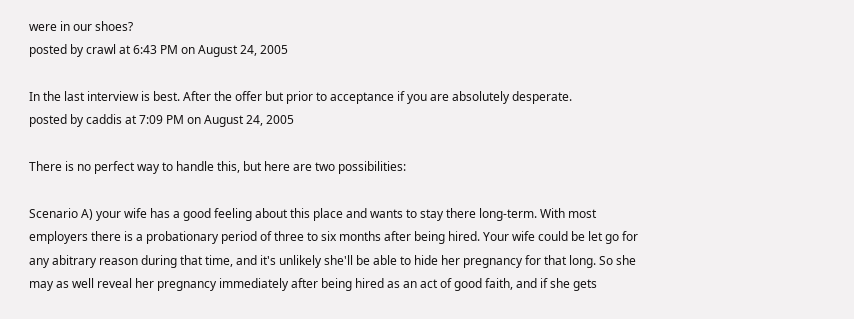were in our shoes?
posted by crawl at 6:43 PM on August 24, 2005

In the last interview is best. After the offer but prior to acceptance if you are absolutely desperate.
posted by caddis at 7:09 PM on August 24, 2005

There is no perfect way to handle this, but here are two possibilities:

Scenario A) your wife has a good feeling about this place and wants to stay there long-term. With most employers there is a probationary period of three to six months after being hired. Your wife could be let go for any abitrary reason during that time, and it's unlikely she'll be able to hide her pregnancy for that long. So she may as well reveal her pregnancy immediately after being hired as an act of good faith, and if she gets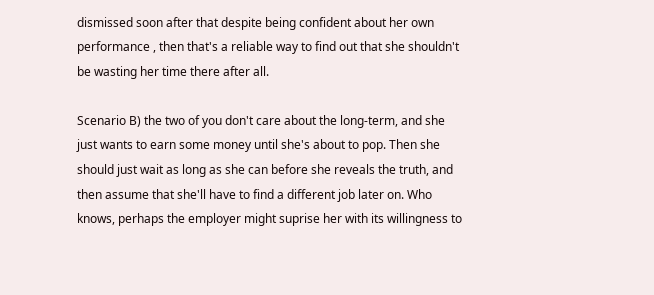dismissed soon after that despite being confident about her own performance , then that's a reliable way to find out that she shouldn't be wasting her time there after all.

Scenario B) the two of you don't care about the long-term, and she just wants to earn some money until she's about to pop. Then she should just wait as long as she can before she reveals the truth, and then assume that she'll have to find a different job later on. Who knows, perhaps the employer might suprise her with its willingness to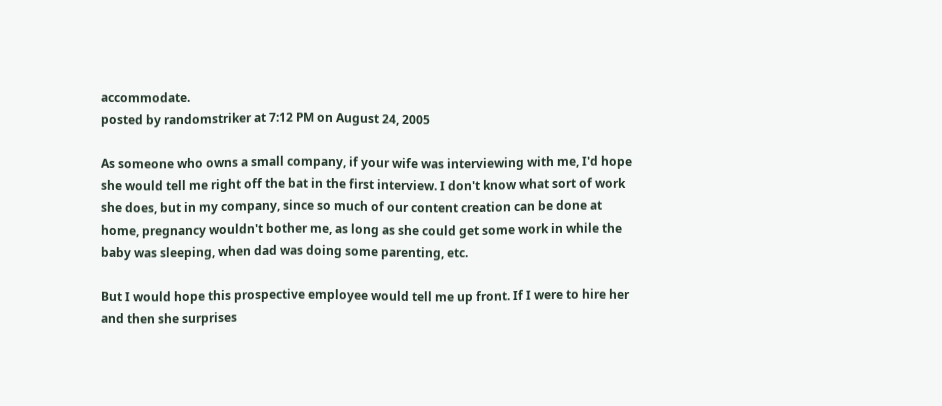accommodate.
posted by randomstriker at 7:12 PM on August 24, 2005

As someone who owns a small company, if your wife was interviewing with me, I'd hope she would tell me right off the bat in the first interview. I don't know what sort of work she does, but in my company, since so much of our content creation can be done at home, pregnancy wouldn't bother me, as long as she could get some work in while the baby was sleeping, when dad was doing some parenting, etc.

But I would hope this prospective employee would tell me up front. If I were to hire her and then she surprises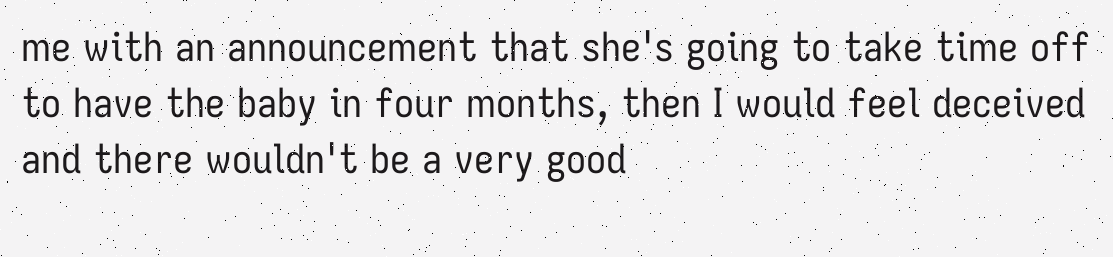me with an announcement that she's going to take time off to have the baby in four months, then I would feel deceived and there wouldn't be a very good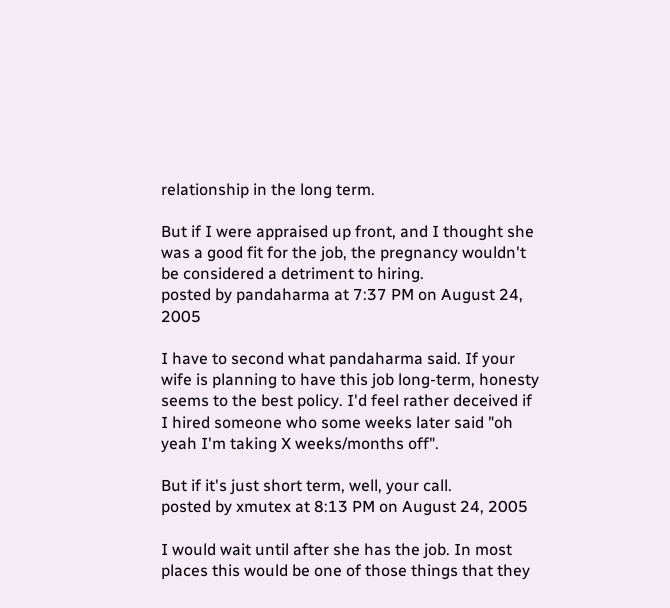relationship in the long term.

But if I were appraised up front, and I thought she was a good fit for the job, the pregnancy wouldn't be considered a detriment to hiring.
posted by pandaharma at 7:37 PM on August 24, 2005

I have to second what pandaharma said. If your wife is planning to have this job long-term, honesty seems to the best policy. I'd feel rather deceived if I hired someone who some weeks later said "oh yeah I'm taking X weeks/months off".

But if it's just short term, well, your call.
posted by xmutex at 8:13 PM on August 24, 2005

I would wait until after she has the job. In most places this would be one of those things that they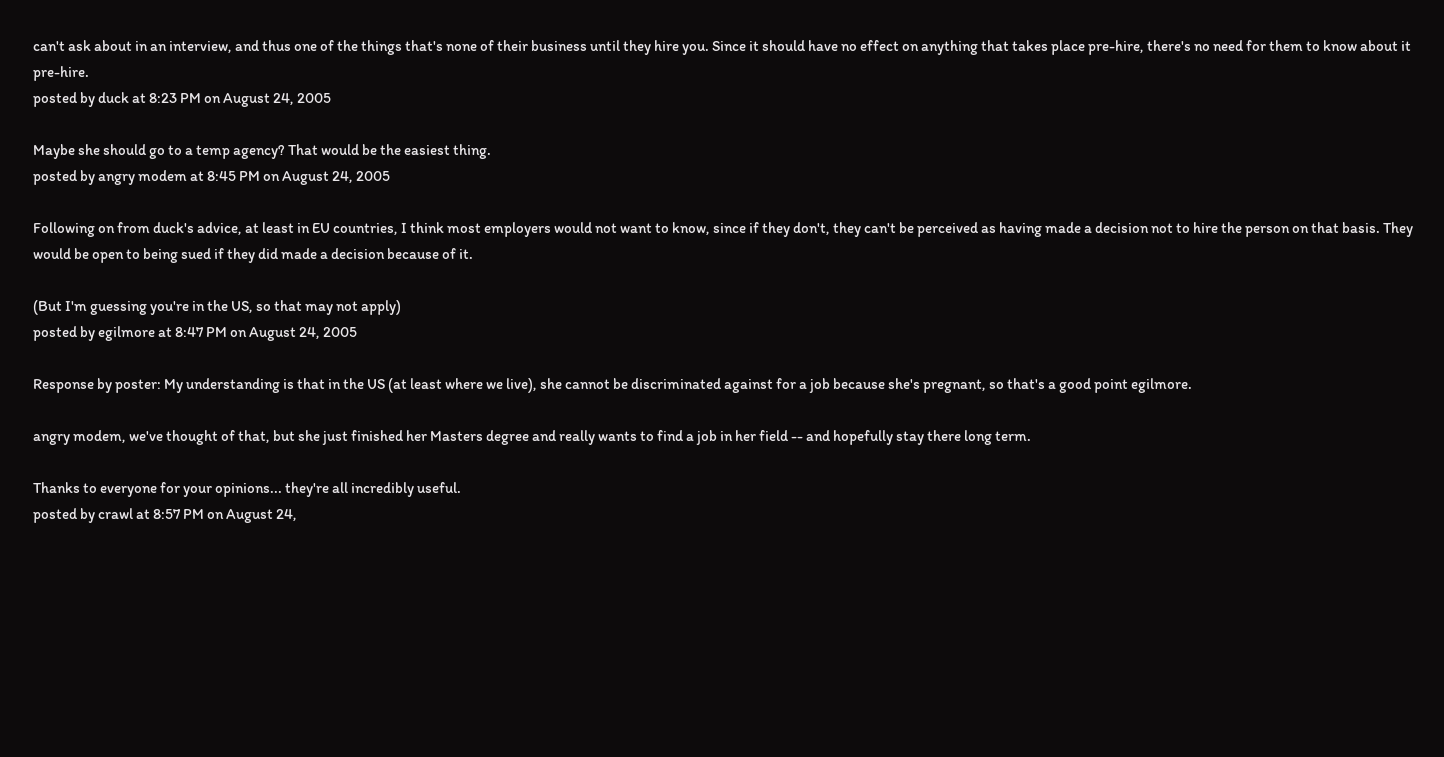can't ask about in an interview, and thus one of the things that's none of their business until they hire you. Since it should have no effect on anything that takes place pre-hire, there's no need for them to know about it pre-hire.
posted by duck at 8:23 PM on August 24, 2005

Maybe she should go to a temp agency? That would be the easiest thing.
posted by angry modem at 8:45 PM on August 24, 2005

Following on from duck's advice, at least in EU countries, I think most employers would not want to know, since if they don't, they can't be perceived as having made a decision not to hire the person on that basis. They would be open to being sued if they did made a decision because of it.

(But I'm guessing you're in the US, so that may not apply)
posted by egilmore at 8:47 PM on August 24, 2005

Response by poster: My understanding is that in the US (at least where we live), she cannot be discriminated against for a job because she's pregnant, so that's a good point egilmore.

angry modem, we've thought of that, but she just finished her Masters degree and really wants to find a job in her field -- and hopefully stay there long term.

Thanks to everyone for your opinions... they're all incredibly useful.
posted by crawl at 8:57 PM on August 24,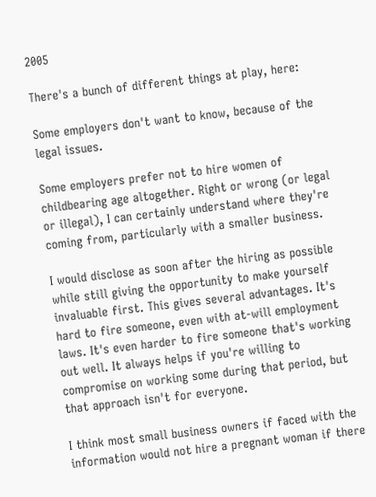2005

There's a bunch of different things at play, here:

Some employers don't want to know, because of the legal issues.

Some employers prefer not to hire women of childbearing age altogether. Right or wrong (or legal or illegal), I can certainly understand where they're coming from, particularly with a smaller business.

I would disclose as soon after the hiring as possible while still giving the opportunity to make yourself invaluable first. This gives several advantages. It's hard to fire someone, even with at-will employment laws. It's even harder to fire someone that's working out well. It always helps if you're willing to compromise on working some during that period, but that approach isn't for everyone.

I think most small business owners if faced with the information would not hire a pregnant woman if there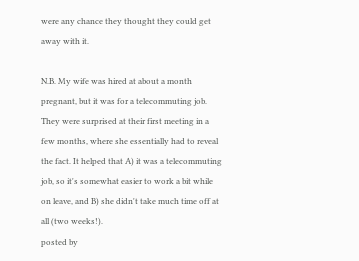were any chance they thought they could get away with it.

N.B. My wife was hired at about a month pregnant, but it was for a telecommuting job. They were surprised at their first meeting in a few months, where she essentially had to reveal the fact. It helped that A) it was a telecommuting job, so it's somewhat easier to work a bit while on leave, and B) she didn't take much time off at all (two weeks!).
posted by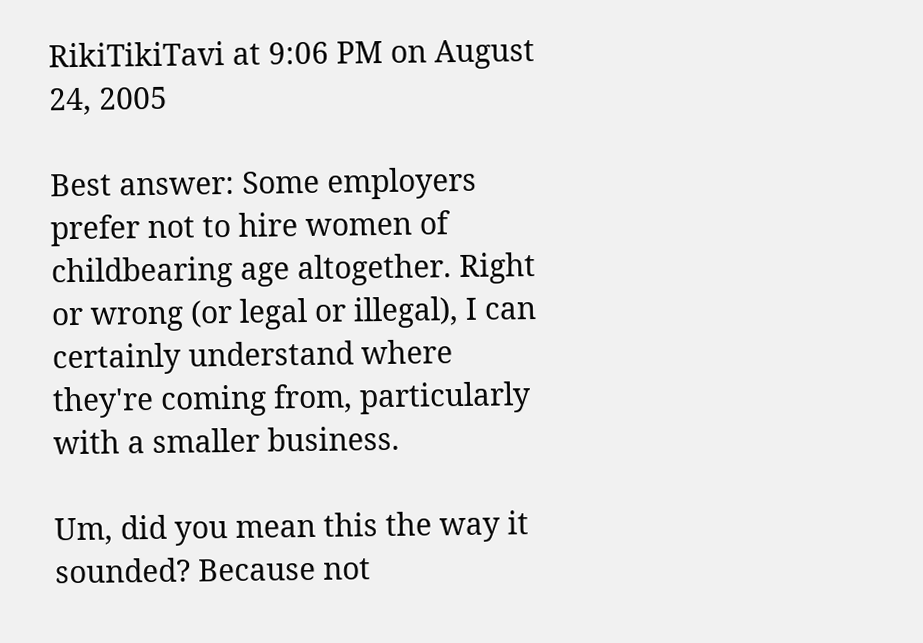RikiTikiTavi at 9:06 PM on August 24, 2005

Best answer: Some employers prefer not to hire women of childbearing age altogether. Right or wrong (or legal or illegal), I can certainly understand where they're coming from, particularly with a smaller business.

Um, did you mean this the way it sounded? Because not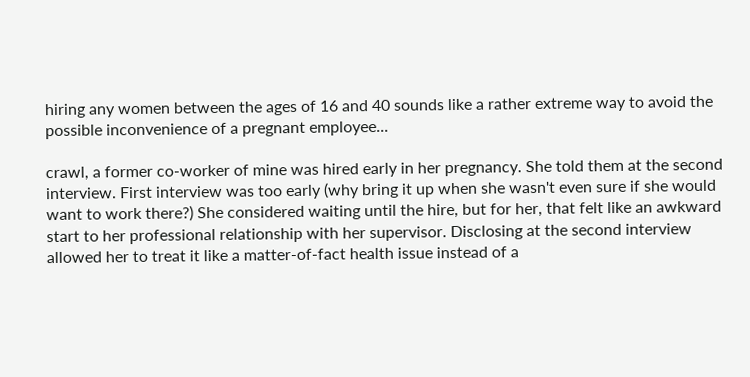hiring any women between the ages of 16 and 40 sounds like a rather extreme way to avoid the possible inconvenience of a pregnant employee...

crawl, a former co-worker of mine was hired early in her pregnancy. She told them at the second interview. First interview was too early (why bring it up when she wasn't even sure if she would want to work there?) She considered waiting until the hire, but for her, that felt like an awkward start to her professional relationship with her supervisor. Disclosing at the second interview allowed her to treat it like a matter-of-fact health issue instead of a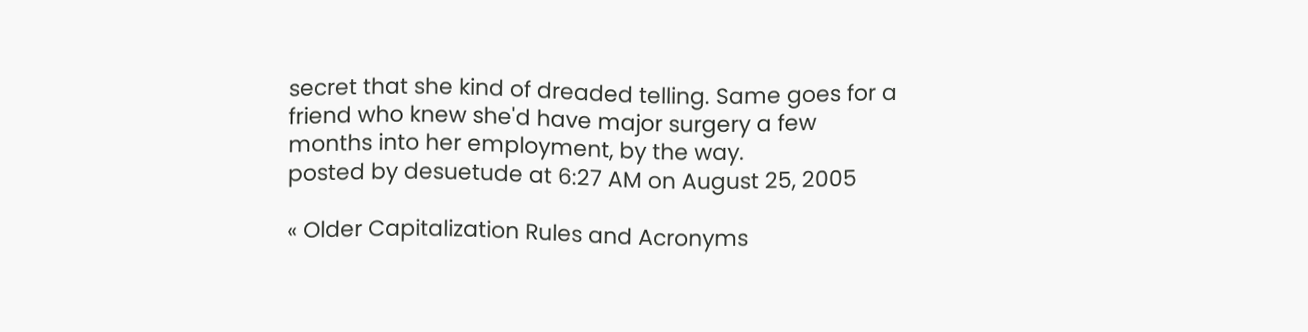secret that she kind of dreaded telling. Same goes for a friend who knew she'd have major surgery a few months into her employment, by the way.
posted by desuetude at 6:27 AM on August 25, 2005

« Older Capitalization Rules and Acronyms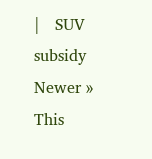|   SUV subsidy Newer »
This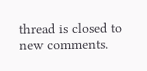thread is closed to new comments.